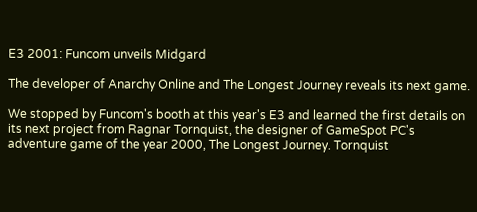E3 2001: Funcom unveils Midgard

The developer of Anarchy Online and The Longest Journey reveals its next game.

We stopped by Funcom's booth at this year's E3 and learned the first details on its next project from Ragnar Tornquist, the designer of GameSpot PC's adventure game of the year 2000, The Longest Journey. Tornquist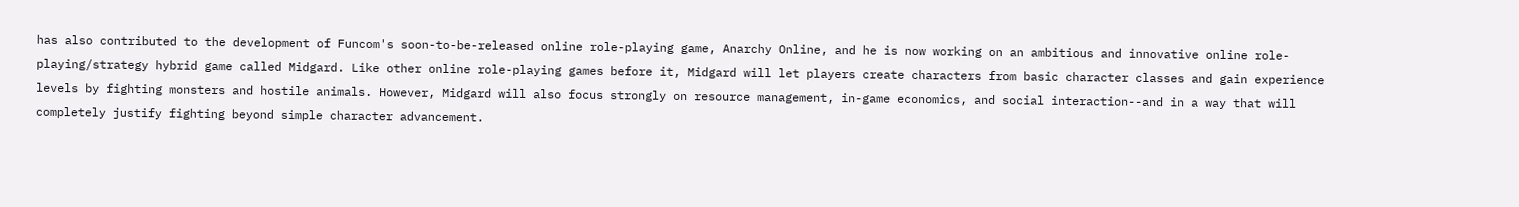has also contributed to the development of Funcom's soon-to-be-released online role-playing game, Anarchy Online, and he is now working on an ambitious and innovative online role-playing/strategy hybrid game called Midgard. Like other online role-playing games before it, Midgard will let players create characters from basic character classes and gain experience levels by fighting monsters and hostile animals. However, Midgard will also focus strongly on resource management, in-game economics, and social interaction--and in a way that will completely justify fighting beyond simple character advancement.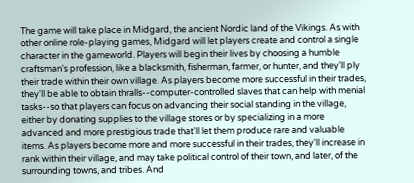The game will take place in Midgard, the ancient Nordic land of the Vikings. As with other online role-playing games, Midgard will let players create and control a single character in the gameworld. Players will begin their lives by choosing a humble craftsman's profession, like a blacksmith, fisherman, farmer, or hunter, and they'll ply their trade within their own village. As players become more successful in their trades, they'll be able to obtain thralls--computer-controlled slaves that can help with menial tasks--so that players can focus on advancing their social standing in the village, either by donating supplies to the village stores or by specializing in a more advanced and more prestigious trade that'll let them produce rare and valuable items. As players become more and more successful in their trades, they'll increase in rank within their village, and may take political control of their town, and later, of the surrounding towns, and tribes. And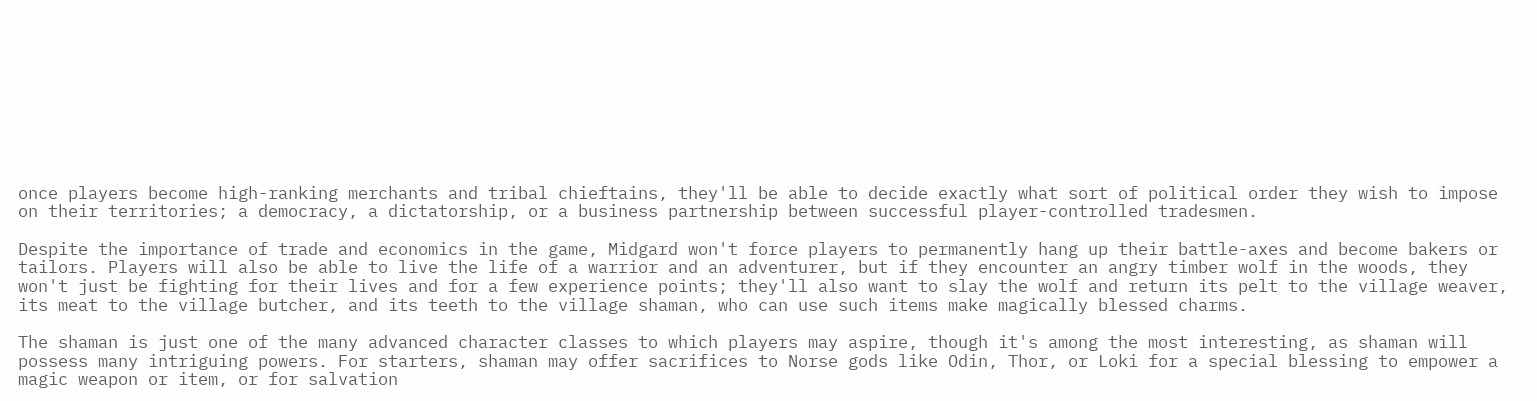once players become high-ranking merchants and tribal chieftains, they'll be able to decide exactly what sort of political order they wish to impose on their territories; a democracy, a dictatorship, or a business partnership between successful player-controlled tradesmen.

Despite the importance of trade and economics in the game, Midgard won't force players to permanently hang up their battle-axes and become bakers or tailors. Players will also be able to live the life of a warrior and an adventurer, but if they encounter an angry timber wolf in the woods, they won't just be fighting for their lives and for a few experience points; they'll also want to slay the wolf and return its pelt to the village weaver, its meat to the village butcher, and its teeth to the village shaman, who can use such items make magically blessed charms.

The shaman is just one of the many advanced character classes to which players may aspire, though it's among the most interesting, as shaman will possess many intriguing powers. For starters, shaman may offer sacrifices to Norse gods like Odin, Thor, or Loki for a special blessing to empower a magic weapon or item, or for salvation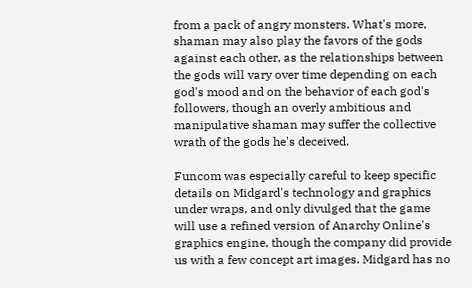from a pack of angry monsters. What's more, shaman may also play the favors of the gods against each other, as the relationships between the gods will vary over time depending on each god's mood and on the behavior of each god's followers, though an overly ambitious and manipulative shaman may suffer the collective wrath of the gods he's deceived.

Funcom was especially careful to keep specific details on Midgard's technology and graphics under wraps, and only divulged that the game will use a refined version of Anarchy Online's graphics engine, though the company did provide us with a few concept art images. Midgard has no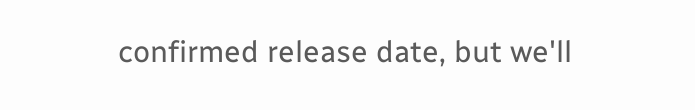confirmed release date, but we'll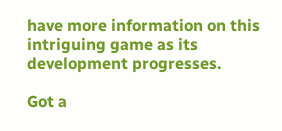have more information on this intriguing game as its development progresses.

Got a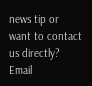news tip or want to contact us directly? Email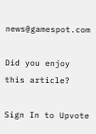news@gamespot.com

Did you enjoy this article?

Sign In to Upvote